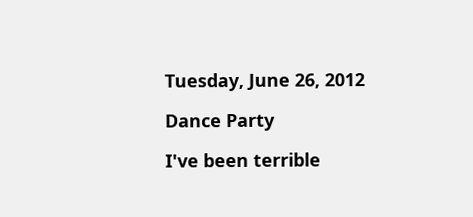Tuesday, June 26, 2012

Dance Party

I've been terrible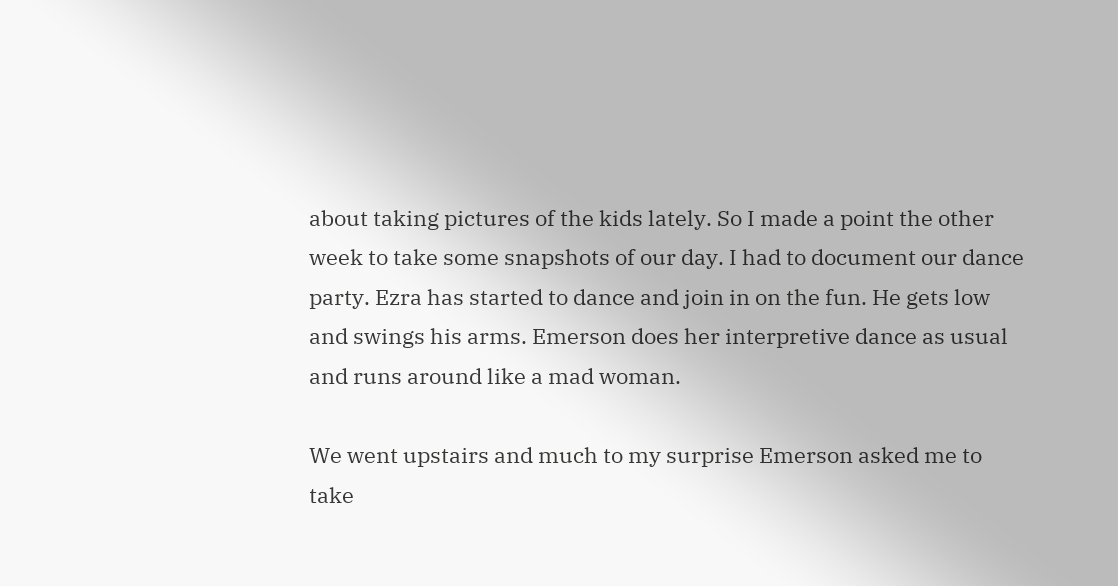about taking pictures of the kids lately. So I made a point the other week to take some snapshots of our day. I had to document our dance party. Ezra has started to dance and join in on the fun. He gets low and swings his arms. Emerson does her interpretive dance as usual and runs around like a mad woman.

We went upstairs and much to my surprise Emerson asked me to take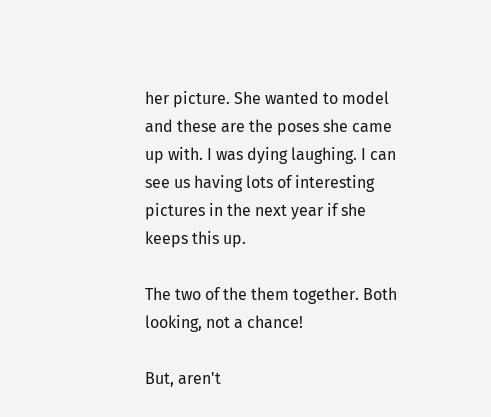her picture. She wanted to model and these are the poses she came up with. I was dying laughing. I can see us having lots of interesting pictures in the next year if she keeps this up.

The two of the them together. Both looking, not a chance!

But, aren't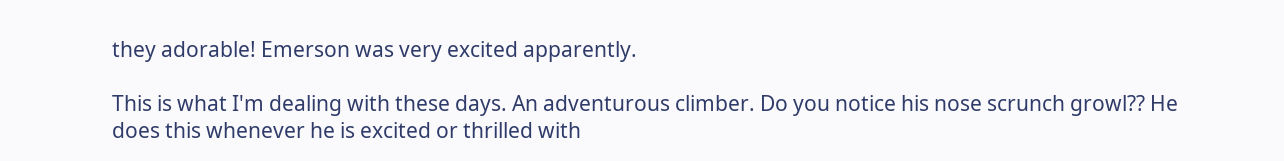they adorable! Emerson was very excited apparently.

This is what I'm dealing with these days. An adventurous climber. Do you notice his nose scrunch growl?? He does this whenever he is excited or thrilled with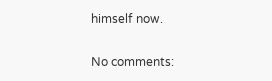himself now.

No comments: